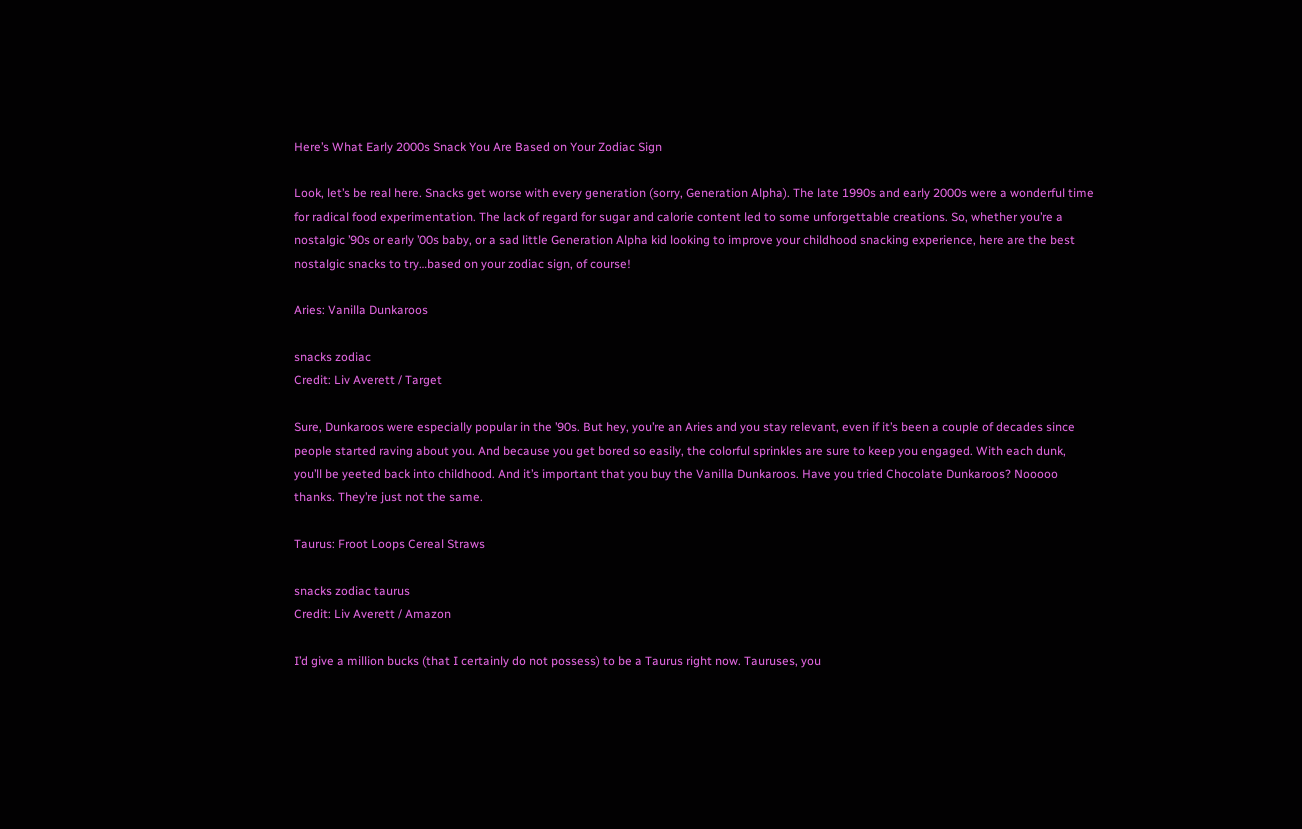Here’s What Early 2000s Snack You Are Based on Your Zodiac Sign

Look, let’s be real here. Snacks get worse with every generation (sorry, Generation Alpha). The late 1990s and early 2000s were a wonderful time for radical food experimentation. The lack of regard for sugar and calorie content led to some unforgettable creations. So, whether you’re a nostalgic ’90s or early ’00s baby, or a sad little Generation Alpha kid looking to improve your childhood snacking experience, here are the best nostalgic snacks to try…based on your zodiac sign, of course!

Aries: Vanilla Dunkaroos

snacks zodiac
Credit: Liv Averett / Target

Sure, Dunkaroos were especially popular in the ’90s. But hey, you’re an Aries and you stay relevant, even if it’s been a couple of decades since people started raving about you. And because you get bored so easily, the colorful sprinkles are sure to keep you engaged. With each dunk, you’ll be yeeted back into childhood. And it’s important that you buy the Vanilla Dunkaroos. Have you tried Chocolate Dunkaroos? Nooooo thanks. They’re just not the same.

Taurus: Froot Loops Cereal Straws

snacks zodiac taurus
Credit: Liv Averett / Amazon

I’d give a million bucks (that I certainly do not possess) to be a Taurus right now. Tauruses, you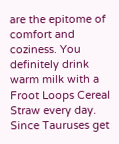are the epitome of comfort and coziness. You definitely drink warm milk with a Froot Loops Cereal Straw every day. Since Tauruses get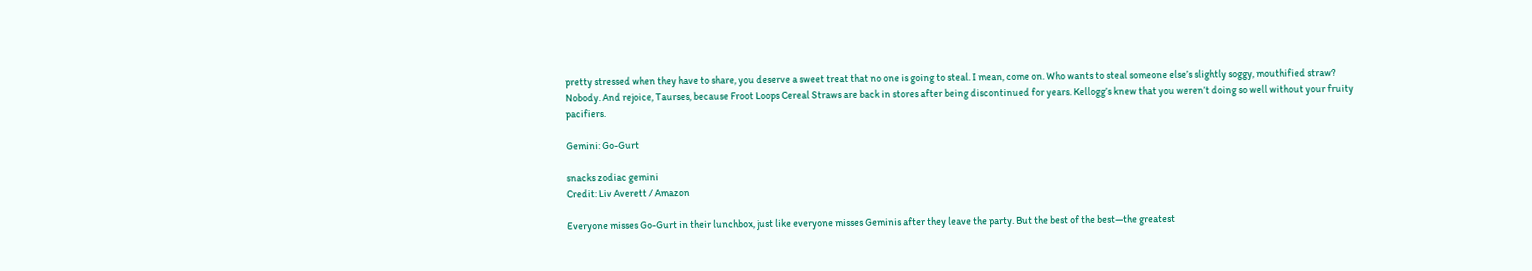pretty stressed when they have to share, you deserve a sweet treat that no one is going to steal. I mean, come on. Who wants to steal someone else’s slightly soggy, mouthified straw? Nobody. And rejoice, Taurses, because Froot Loops Cereal Straws are back in stores after being discontinued for years. Kellogg’s knew that you weren’t doing so well without your fruity pacifiers.

Gemini: Go-Gurt

snacks zodiac gemini
Credit: Liv Averett / Amazon

Everyone misses Go-Gurt in their lunchbox, just like everyone misses Geminis after they leave the party. But the best of the best—the greatest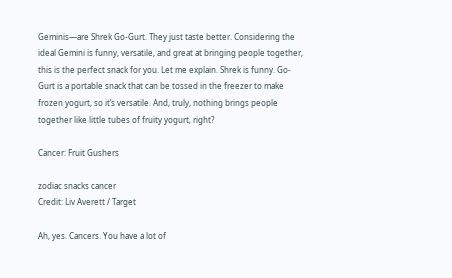Geminis—are Shrek Go-Gurt. They just taste better. Considering the ideal Gemini is funny, versatile, and great at bringing people together, this is the perfect snack for you. Let me explain. Shrek is funny. Go-Gurt is a portable snack that can be tossed in the freezer to make frozen yogurt, so it’s versatile. And, truly, nothing brings people together like little tubes of fruity yogurt, right?

Cancer: Fruit Gushers

zodiac snacks cancer
Credit: Liv Averett / Target

Ah, yes. Cancers. You have a lot of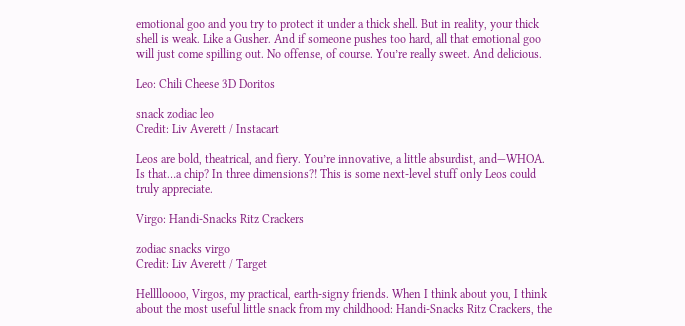emotional goo and you try to protect it under a thick shell. But in reality, your thick shell is weak. Like a Gusher. And if someone pushes too hard, all that emotional goo will just come spilling out. No offense, of course. You’re really sweet. And delicious.

Leo: Chili Cheese 3D Doritos

snack zodiac leo
Credit: Liv Averett / Instacart

Leos are bold, theatrical, and fiery. You’re innovative, a little absurdist, and—WHOA. Is that…a chip? In three dimensions?! This is some next-level stuff only Leos could truly appreciate.

Virgo: Handi-Snacks Ritz Crackers

zodiac snacks virgo
Credit: Liv Averett / Target

Helllloooo, Virgos, my practical, earth-signy friends. When I think about you, I think about the most useful little snack from my childhood: Handi-Snacks Ritz Crackers, the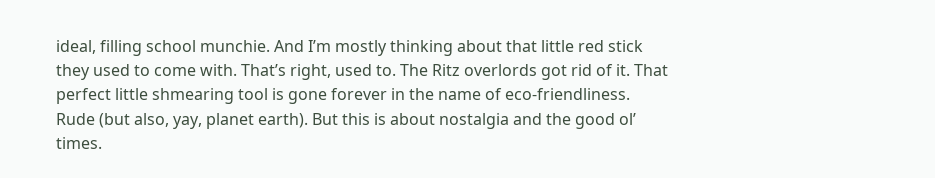ideal, filling school munchie. And I’m mostly thinking about that little red stick they used to come with. That’s right, used to. The Ritz overlords got rid of it. That perfect little shmearing tool is gone forever in the name of eco-friendliness. Rude (but also, yay, planet earth). But this is about nostalgia and the good ol’ times.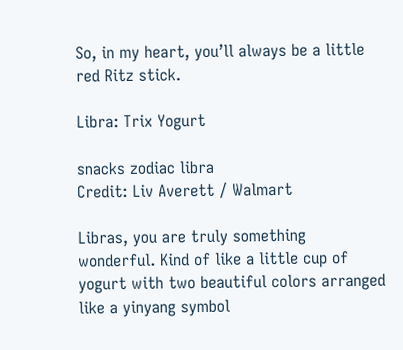So, in my heart, you’ll always be a little red Ritz stick.

Libra: Trix Yogurt

snacks zodiac libra
Credit: Liv Averett / Walmart

Libras, you are truly something wonderful. Kind of like a little cup of yogurt with two beautiful colors arranged like a yinyang symbol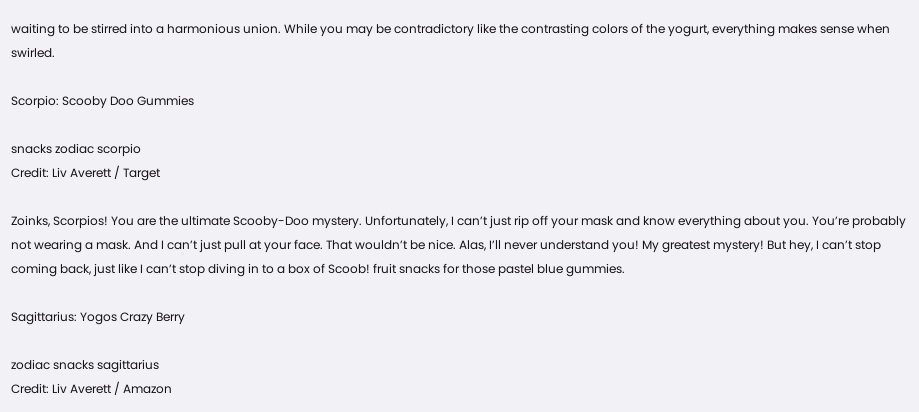waiting to be stirred into a harmonious union. While you may be contradictory like the contrasting colors of the yogurt, everything makes sense when swirled.

Scorpio: Scooby Doo Gummies

snacks zodiac scorpio
Credit: Liv Averett / Target

Zoinks, Scorpios! You are the ultimate Scooby-Doo mystery. Unfortunately, I can’t just rip off your mask and know everything about you. You’re probably not wearing a mask. And I can’t just pull at your face. That wouldn’t be nice. Alas, I’ll never understand you! My greatest mystery! But hey, I can’t stop coming back, just like I can’t stop diving in to a box of Scoob! fruit snacks for those pastel blue gummies.

Sagittarius: Yogos Crazy Berry

zodiac snacks sagittarius
Credit: Liv Averett / Amazon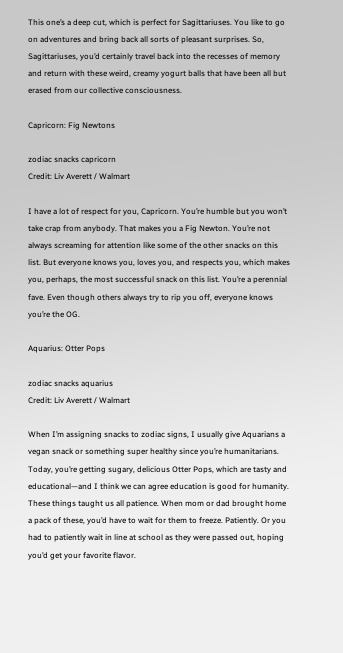This one’s a deep cut, which is perfect for Sagittariuses. You like to go on adventures and bring back all sorts of pleasant surprises. So, Sagittariuses, you’d certainly travel back into the recesses of memory and return with these weird, creamy yogurt balls that have been all but erased from our collective consciousness.

Capricorn: Fig Newtons

zodiac snacks capricorn
Credit: Liv Averett / Walmart

I have a lot of respect for you, Capricorn. You’re humble but you won’t take crap from anybody. That makes you a Fig Newton. You’re not always screaming for attention like some of the other snacks on this list. But everyone knows you, loves you, and respects you, which makes you, perhaps, the most successful snack on this list. You’re a perennial fave. Even though others always try to rip you off, everyone knows you’re the OG.

Aquarius: Otter Pops

zodiac snacks aquarius
Credit: Liv Averett / Walmart

When I’m assigning snacks to zodiac signs, I usually give Aquarians a vegan snack or something super healthy since you’re humanitarians. Today, you’re getting sugary, delicious Otter Pops, which are tasty and educational—and I think we can agree education is good for humanity. These things taught us all patience. When mom or dad brought home a pack of these, you’d have to wait for them to freeze. Patiently. Or you had to patiently wait in line at school as they were passed out, hoping you’d get your favorite flavor.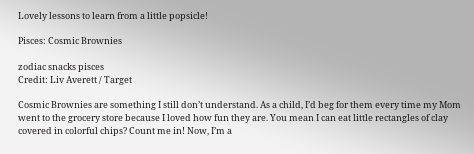Lovely lessons to learn from a little popsicle!

Pisces: Cosmic Brownies

zodiac snacks pisces
Credit: Liv Averett / Target

Cosmic Brownies are something I still don’t understand. As a child, I’d beg for them every time my Mom went to the grocery store because I loved how fun they are. You mean I can eat little rectangles of clay covered in colorful chips? Count me in! Now, I’m a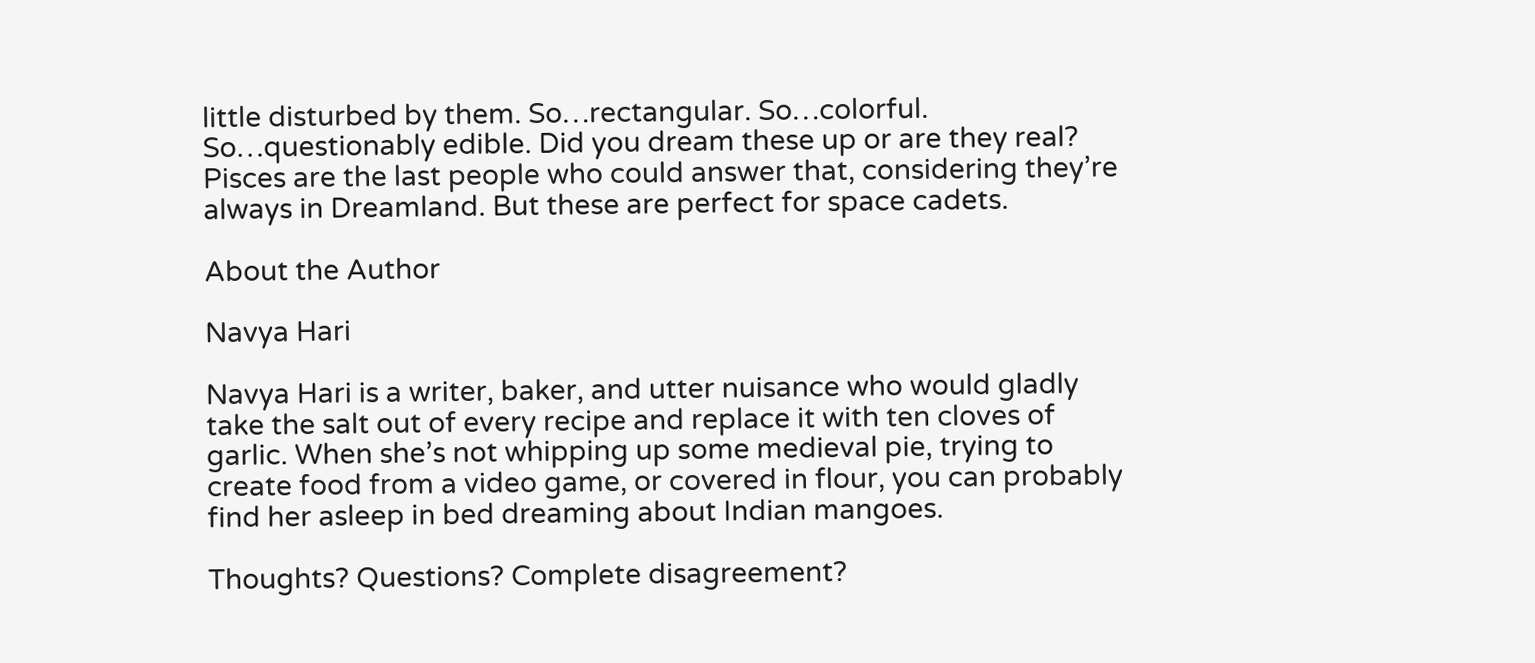little disturbed by them. So…rectangular. So…colorful. So…questionably edible. Did you dream these up or are they real? Pisces are the last people who could answer that, considering they’re always in Dreamland. But these are perfect for space cadets.

About the Author

Navya Hari

Navya Hari is a writer, baker, and utter nuisance who would gladly take the salt out of every recipe and replace it with ten cloves of garlic. When she’s not whipping up some medieval pie, trying to create food from a video game, or covered in flour, you can probably find her asleep in bed dreaming about Indian mangoes.

Thoughts? Questions? Complete disagreement?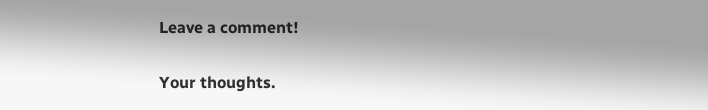Leave a comment!

Your thoughts.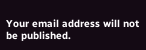Your email address will not be published.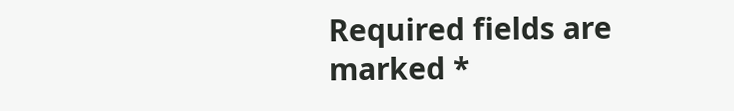Required fields are marked *